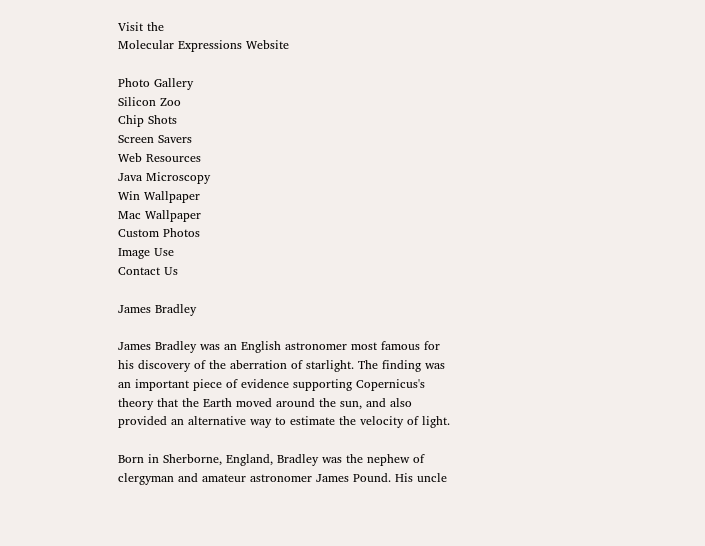Visit the
Molecular Expressions Website

Photo Gallery
Silicon Zoo
Chip Shots
Screen Savers
Web Resources
Java Microscopy
Win Wallpaper
Mac Wallpaper
Custom Photos
Image Use
Contact Us

James Bradley

James Bradley was an English astronomer most famous for his discovery of the aberration of starlight. The finding was an important piece of evidence supporting Copernicus's theory that the Earth moved around the sun, and also provided an alternative way to estimate the velocity of light.

Born in Sherborne, England, Bradley was the nephew of clergyman and amateur astronomer James Pound. His uncle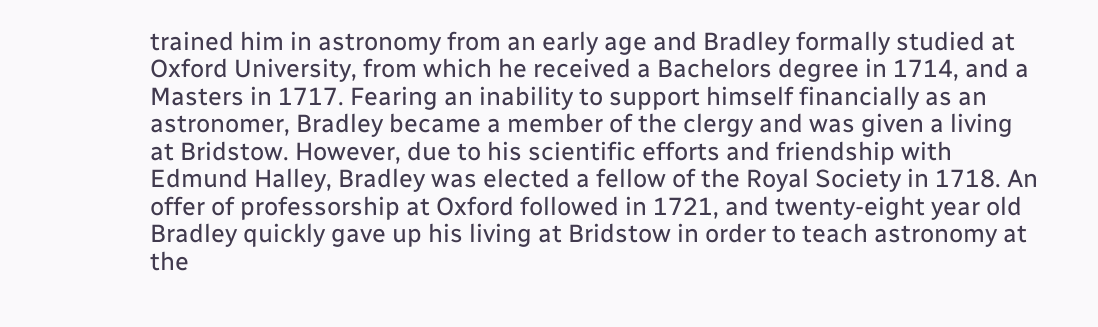trained him in astronomy from an early age and Bradley formally studied at Oxford University, from which he received a Bachelors degree in 1714, and a Masters in 1717. Fearing an inability to support himself financially as an astronomer, Bradley became a member of the clergy and was given a living at Bridstow. However, due to his scientific efforts and friendship with Edmund Halley, Bradley was elected a fellow of the Royal Society in 1718. An offer of professorship at Oxford followed in 1721, and twenty-eight year old Bradley quickly gave up his living at Bridstow in order to teach astronomy at the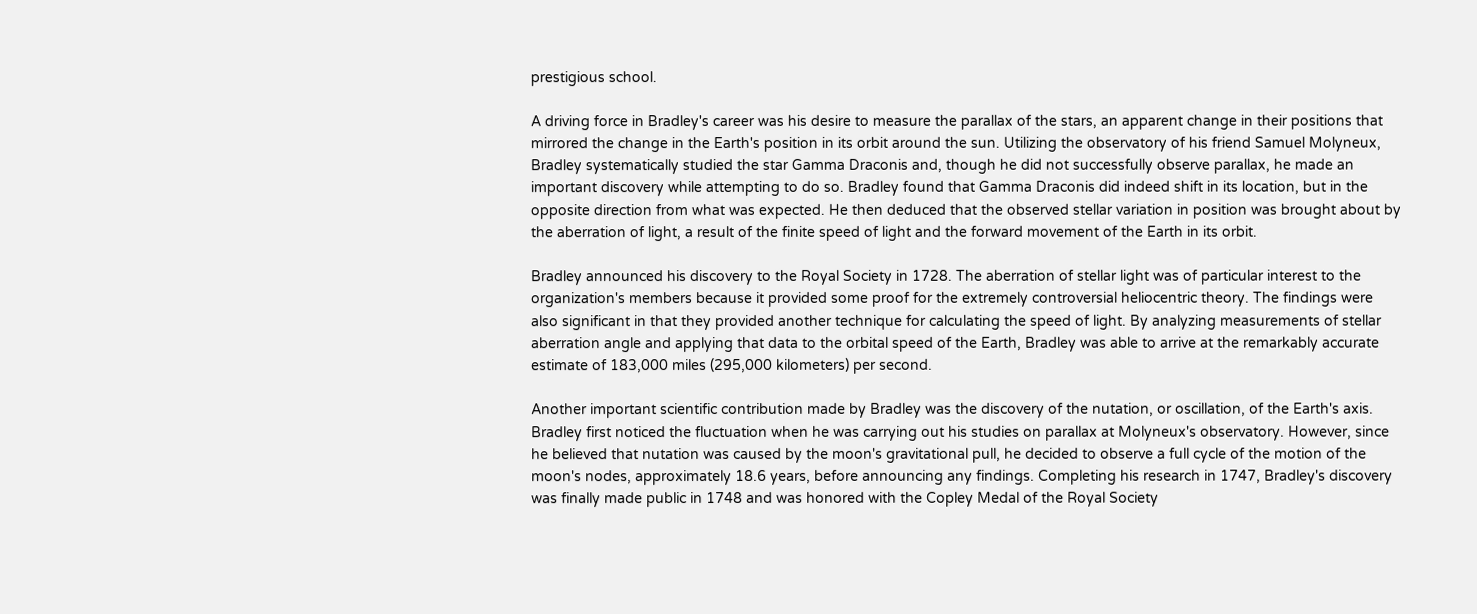prestigious school.

A driving force in Bradley's career was his desire to measure the parallax of the stars, an apparent change in their positions that mirrored the change in the Earth's position in its orbit around the sun. Utilizing the observatory of his friend Samuel Molyneux, Bradley systematically studied the star Gamma Draconis and, though he did not successfully observe parallax, he made an important discovery while attempting to do so. Bradley found that Gamma Draconis did indeed shift in its location, but in the opposite direction from what was expected. He then deduced that the observed stellar variation in position was brought about by the aberration of light, a result of the finite speed of light and the forward movement of the Earth in its orbit.

Bradley announced his discovery to the Royal Society in 1728. The aberration of stellar light was of particular interest to the organization's members because it provided some proof for the extremely controversial heliocentric theory. The findings were also significant in that they provided another technique for calculating the speed of light. By analyzing measurements of stellar aberration angle and applying that data to the orbital speed of the Earth, Bradley was able to arrive at the remarkably accurate estimate of 183,000 miles (295,000 kilometers) per second.

Another important scientific contribution made by Bradley was the discovery of the nutation, or oscillation, of the Earth's axis. Bradley first noticed the fluctuation when he was carrying out his studies on parallax at Molyneux's observatory. However, since he believed that nutation was caused by the moon's gravitational pull, he decided to observe a full cycle of the motion of the moon's nodes, approximately 18.6 years, before announcing any findings. Completing his research in 1747, Bradley's discovery was finally made public in 1748 and was honored with the Copley Medal of the Royal Society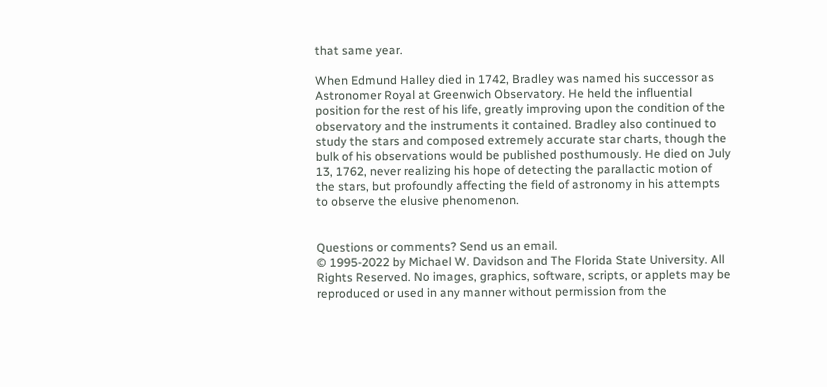that same year.

When Edmund Halley died in 1742, Bradley was named his successor as Astronomer Royal at Greenwich Observatory. He held the influential position for the rest of his life, greatly improving upon the condition of the observatory and the instruments it contained. Bradley also continued to study the stars and composed extremely accurate star charts, though the bulk of his observations would be published posthumously. He died on July 13, 1762, never realizing his hope of detecting the parallactic motion of the stars, but profoundly affecting the field of astronomy in his attempts to observe the elusive phenomenon.


Questions or comments? Send us an email.
© 1995-2022 by Michael W. Davidson and The Florida State University. All Rights Reserved. No images, graphics, software, scripts, or applets may be reproduced or used in any manner without permission from the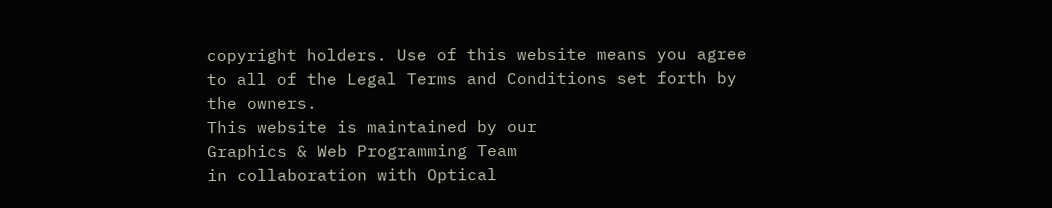copyright holders. Use of this website means you agree to all of the Legal Terms and Conditions set forth by the owners.
This website is maintained by our
Graphics & Web Programming Team
in collaboration with Optical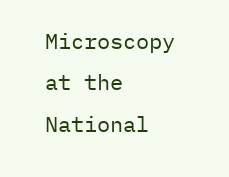Microscopy at the
National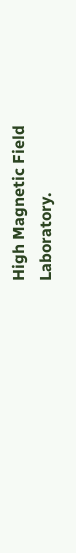High Magnetic Field Laboratory.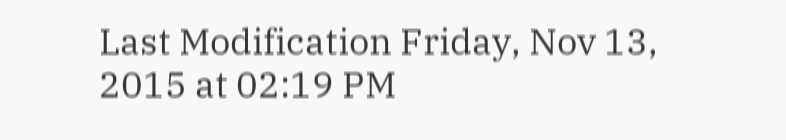Last Modification Friday, Nov 13, 2015 at 02:19 PM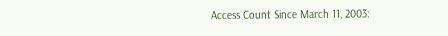Access Count Since March 11, 2003: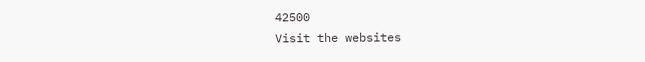42500
Visit the websites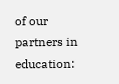of our partners in education: